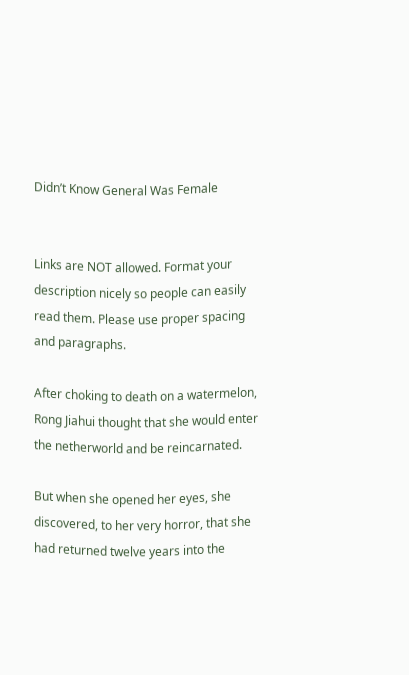Didn’t Know General Was Female


Links are NOT allowed. Format your description nicely so people can easily read them. Please use proper spacing and paragraphs.

After choking to death on a watermelon, Rong Jiahui thought that she would enter the netherworld and be reincarnated.

But when she opened her eyes, she discovered, to her very horror, that she had returned twelve years into the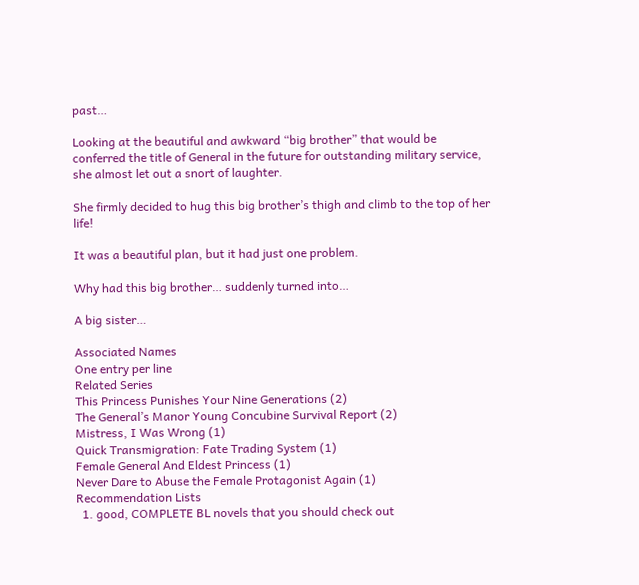past…

Looking at the beautiful and awkward “big brother” that would be conferred the title of General in the future for outstanding military service, she almost let out a snort of laughter.

She firmly decided to hug this big brother’s thigh and climb to the top of her life!

It was a beautiful plan, but it had just one problem.

Why had this big brother… suddenly turned into…

A big sister…

Associated Names
One entry per line
Related Series
This Princess Punishes Your Nine Generations (2)
The General’s Manor Young Concubine Survival Report (2)
Mistress, I Was Wrong (1)
Quick Transmigration: Fate Trading System (1)
Female General And Eldest Princess (1)
Never Dare to Abuse the Female Protagonist Again (1)
Recommendation Lists
  1. good, COMPLETE BL novels that you should check out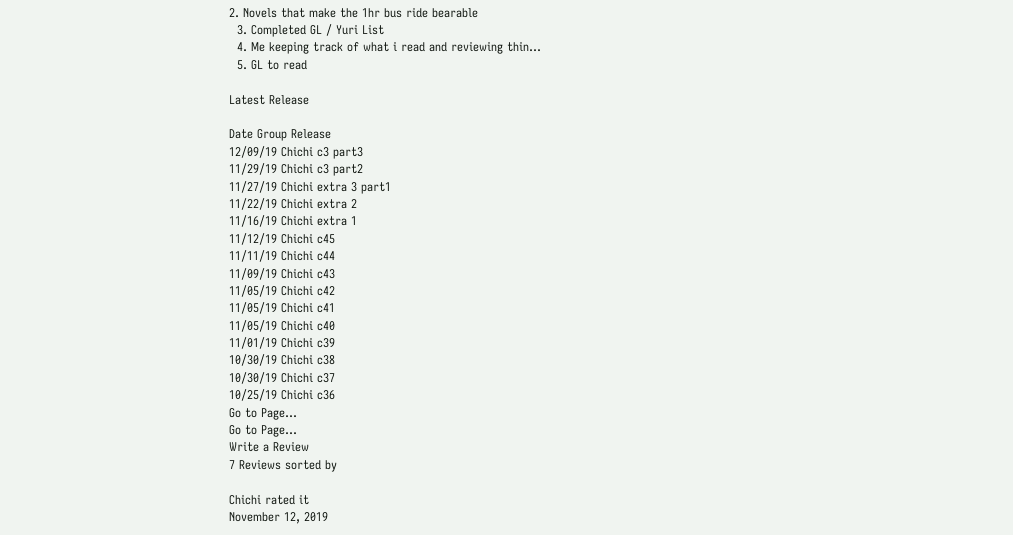2. Novels that make the 1hr bus ride bearable
  3. Completed GL / Yuri List
  4. Me keeping track of what i read and reviewing thin...
  5. GL to read

Latest Release

Date Group Release
12/09/19 Chichi c3 part3
11/29/19 Chichi c3 part2
11/27/19 Chichi extra 3 part1
11/22/19 Chichi extra 2
11/16/19 Chichi extra 1
11/12/19 Chichi c45
11/11/19 Chichi c44
11/09/19 Chichi c43
11/05/19 Chichi c42
11/05/19 Chichi c41
11/05/19 Chichi c40
11/01/19 Chichi c39
10/30/19 Chichi c38
10/30/19 Chichi c37
10/25/19 Chichi c36
Go to Page...
Go to Page...
Write a Review
7 Reviews sorted by

Chichi rated it
November 12, 2019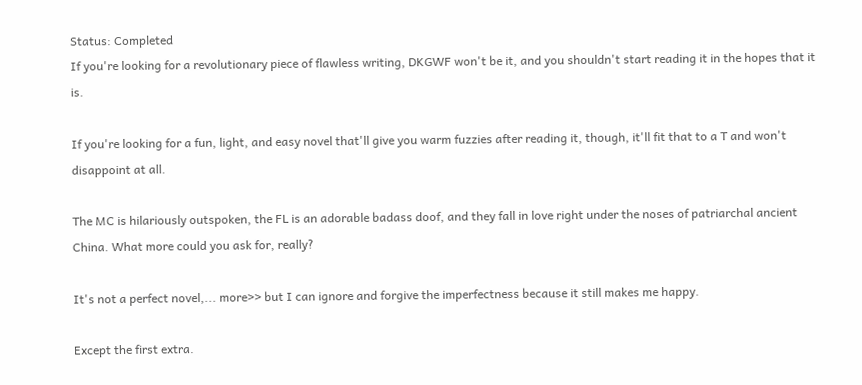Status: Completed
If you're looking for a revolutionary piece of flawless writing, DKGWF won't be it, and you shouldn't start reading it in the hopes that it is.

If you're looking for a fun, light, and easy novel that'll give you warm fuzzies after reading it, though, it'll fit that to a T and won't disappoint at all.

The MC is hilariously outspoken, the FL is an adorable badass doof, and they fall in love right under the noses of patriarchal ancient China. What more could you ask for, really?

It's not a perfect novel,... more>> but I can ignore and forgive the imperfectness because it still makes me happy.

Except the first extra.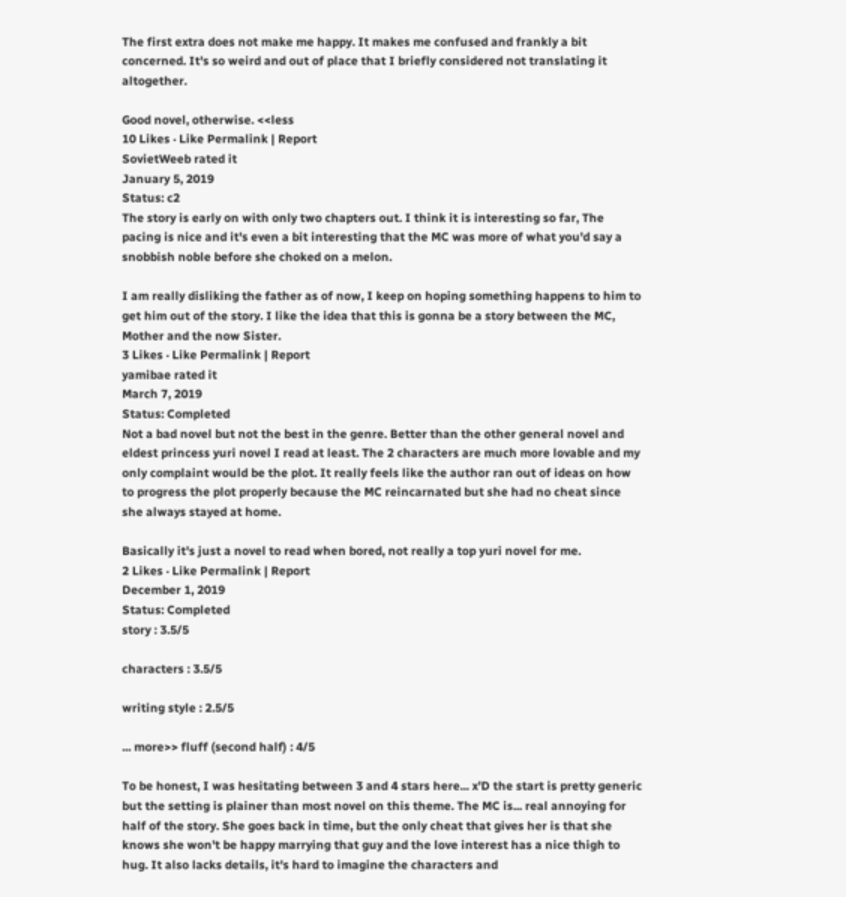The first extra does not make me happy. It makes me confused and frankly a bit concerned. It's so weird and out of place that I briefly considered not translating it altogether.

Good novel, otherwise. <<less
10 Likes · Like Permalink | Report
SovietWeeb rated it
January 5, 2019
Status: c2
The story is early on with only two chapters out. I think it is interesting so far, The pacing is nice and it's even a bit interesting that the MC was more of what you'd say a snobbish noble before she choked on a melon.

I am really disliking the father as of now, I keep on hoping something happens to him to get him out of the story. I like the idea that this is gonna be a story between the MC, Mother and the now Sister.
3 Likes · Like Permalink | Report
yamibae rated it
March 7, 2019
Status: Completed
Not a bad novel but not the best in the genre. Better than the other general novel and eldest princess yuri novel I read at least. The 2 characters are much more lovable and my only complaint would be the plot. It really feels like the author ran out of ideas on how to progress the plot properly because the MC reincarnated but she had no cheat since she always stayed at home.

Basically it's just a novel to read when bored, not really a top yuri novel for me.
2 Likes · Like Permalink | Report
December 1, 2019
Status: Completed
story : 3.5/5

characters : 3.5/5

writing style : 2.5/5

... more>> fluff (second half) : 4/5

To be honest, I was hesitating between 3 and 4 stars here... x'D the start is pretty generic but the setting is plainer than most novel on this theme. The MC is... real annoying for half of the story. She goes back in time, but the only cheat that gives her is that she knows she won't be happy marrying that guy and the love interest has a nice thigh to hug. It also lacks details, it's hard to imagine the characters and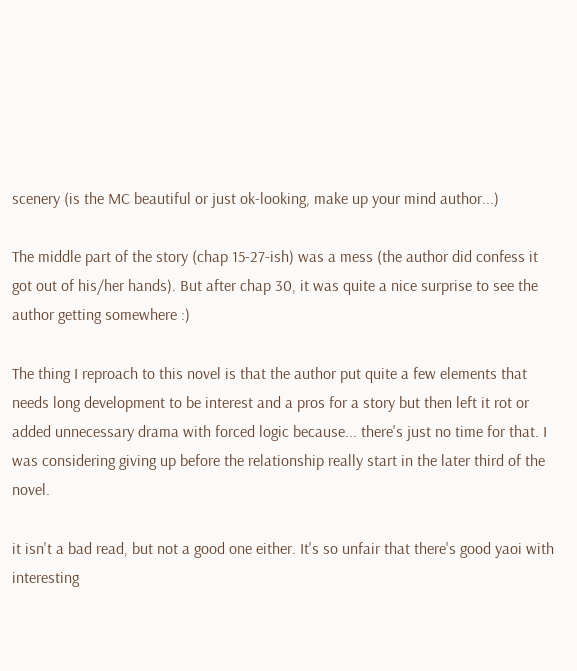scenery (is the MC beautiful or just ok-looking, make up your mind author...)

The middle part of the story (chap 15-27-ish) was a mess (the author did confess it got out of his/her hands). But after chap 30, it was quite a nice surprise to see the author getting somewhere :)

The thing I reproach to this novel is that the author put quite a few elements that needs long development to be interest and a pros for a story but then left it rot or added unnecessary drama with forced logic because... there's just no time for that. I was considering giving up before the relationship really start in the later third of the novel.

it isn't a bad read, but not a good one either. It's so unfair that there's good yaoi with interesting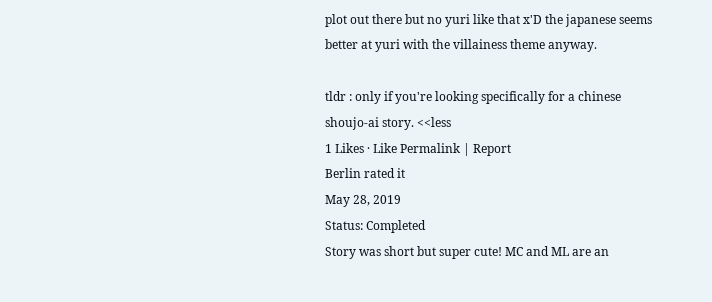plot out there but no yuri like that x'D the japanese seems better at yuri with the villainess theme anyway.

tldr : only if you're looking specifically for a chinese shoujo-ai story. <<less
1 Likes · Like Permalink | Report
Berlin rated it
May 28, 2019
Status: Completed
Story was short but super cute! MC and ML are an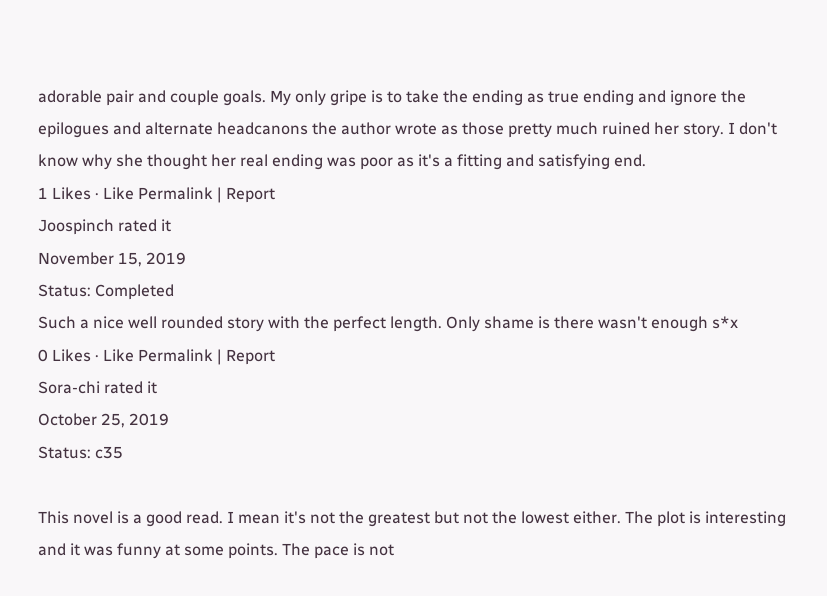adorable pair and couple goals. My only gripe is to take the ending as true ending and ignore the epilogues and alternate headcanons the author wrote as those pretty much ruined her story. I don't know why she thought her real ending was poor as it's a fitting and satisfying end.
1 Likes · Like Permalink | Report
Joospinch rated it
November 15, 2019
Status: Completed
Such a nice well rounded story with the perfect length. Only shame is there wasn't enough s*x
0 Likes · Like Permalink | Report
Sora-chi rated it
October 25, 2019
Status: c35

This novel is a good read. I mean it's not the greatest but not the lowest either. The plot is interesting and it was funny at some points. The pace is not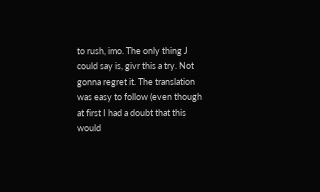to rush, imo. The only thing J could say is, givr this a try. Not gonna regret it. The translation was easy to follow (even though at first I had a doubt that this would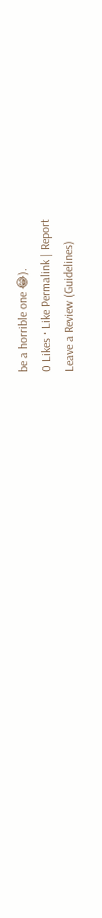be a horrible one 😂).
0 Likes · Like Permalink | Report
Leave a Review (Guidelines)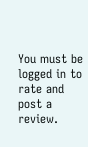You must be logged in to rate and post a review.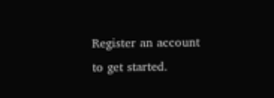Register an account to get started.